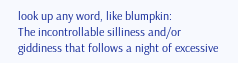look up any word, like blumpkin:
The incontrollable silliness and/or giddiness that follows a night of excessive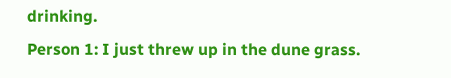drinking.
Person 1: I just threw up in the dune grass.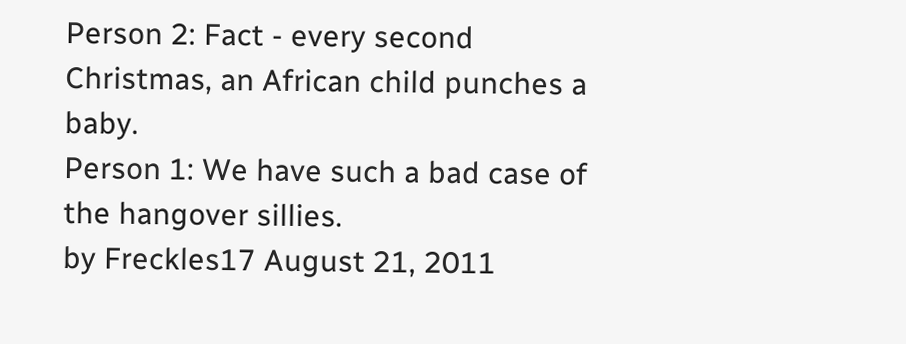Person 2: Fact - every second Christmas, an African child punches a baby.
Person 1: We have such a bad case of the hangover sillies.
by Freckles17 August 21, 2011